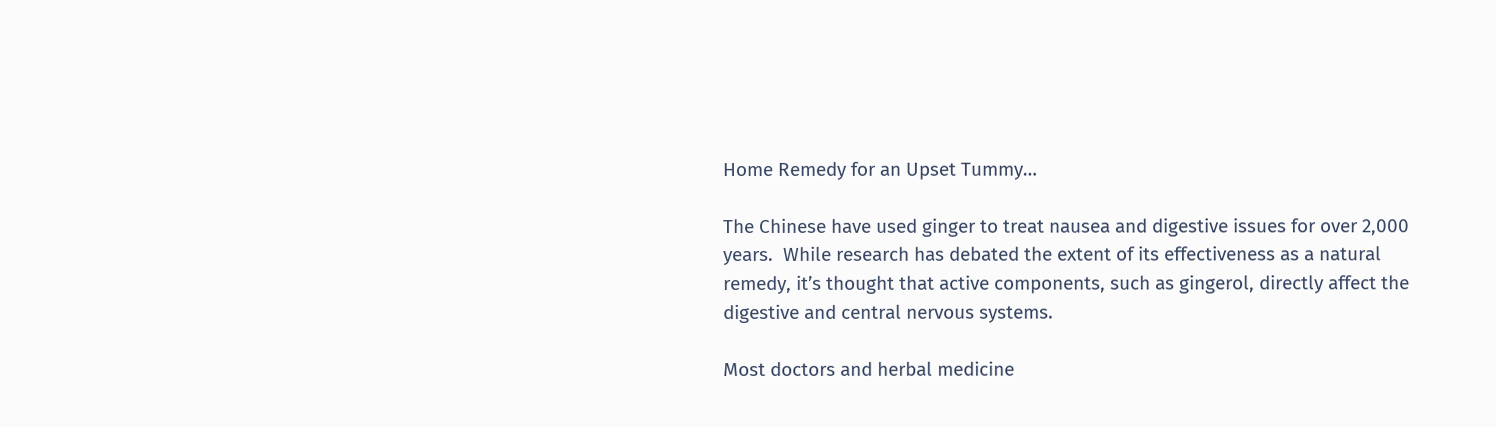Home Remedy for an Upset Tummy…

The Chinese have used ginger to treat nausea and digestive issues for over 2,000 years.  While research has debated the extent of its effectiveness as a natural remedy, it’s thought that active components, such as gingerol, directly affect the digestive and central nervous systems.

Most doctors and herbal medicine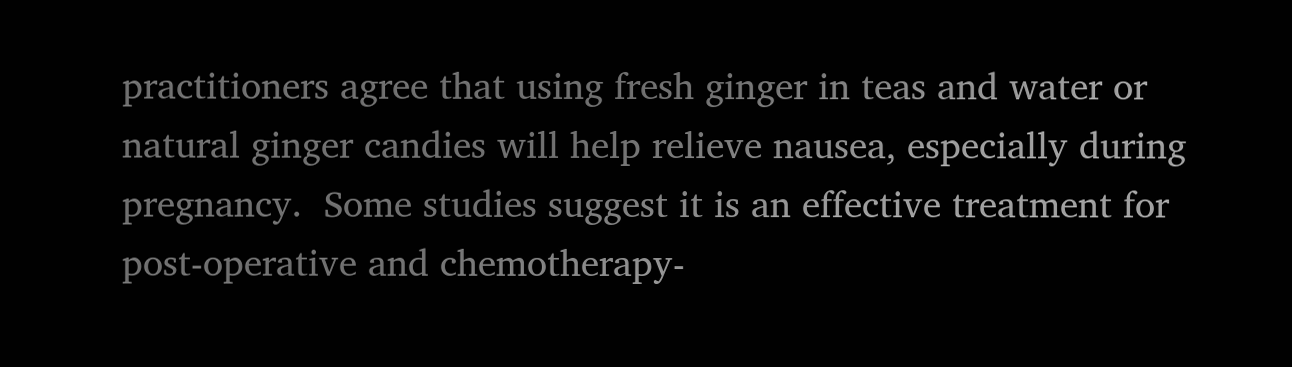practitioners agree that using fresh ginger in teas and water or natural ginger candies will help relieve nausea, especially during pregnancy.  Some studies suggest it is an effective treatment for post-operative and chemotherapy-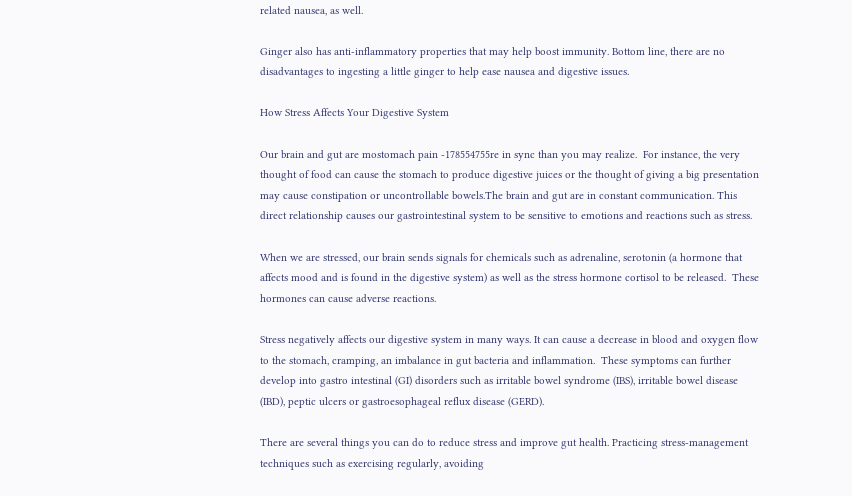related nausea, as well.

Ginger also has anti-inflammatory properties that may help boost immunity. Bottom line, there are no disadvantages to ingesting a little ginger to help ease nausea and digestive issues.

How Stress Affects Your Digestive System

Our brain and gut are mostomach pain -178554755re in sync than you may realize.  For instance, the very thought of food can cause the stomach to produce digestive juices or the thought of giving a big presentation may cause constipation or uncontrollable bowels.The brain and gut are in constant communication. This direct relationship causes our gastrointestinal system to be sensitive to emotions and reactions such as stress.

When we are stressed, our brain sends signals for chemicals such as adrenaline, serotonin (a hormone that affects mood and is found in the digestive system) as well as the stress hormone cortisol to be released.  These hormones can cause adverse reactions.

Stress negatively affects our digestive system in many ways. It can cause a decrease in blood and oxygen flow to the stomach, cramping, an imbalance in gut bacteria and inflammation.  These symptoms can further develop into gastro intestinal (GI) disorders such as irritable bowel syndrome (IBS), irritable bowel disease (IBD), peptic ulcers or gastroesophageal reflux disease (GERD).

There are several things you can do to reduce stress and improve gut health. Practicing stress-management techniques such as exercising regularly, avoiding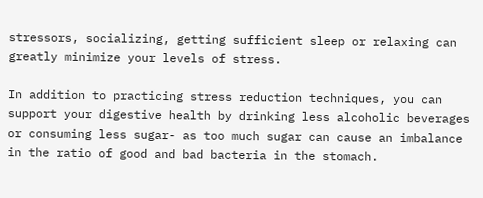stressors, socializing, getting sufficient sleep or relaxing can greatly minimize your levels of stress.

In addition to practicing stress reduction techniques, you can support your digestive health by drinking less alcoholic beverages or consuming less sugar- as too much sugar can cause an imbalance in the ratio of good and bad bacteria in the stomach.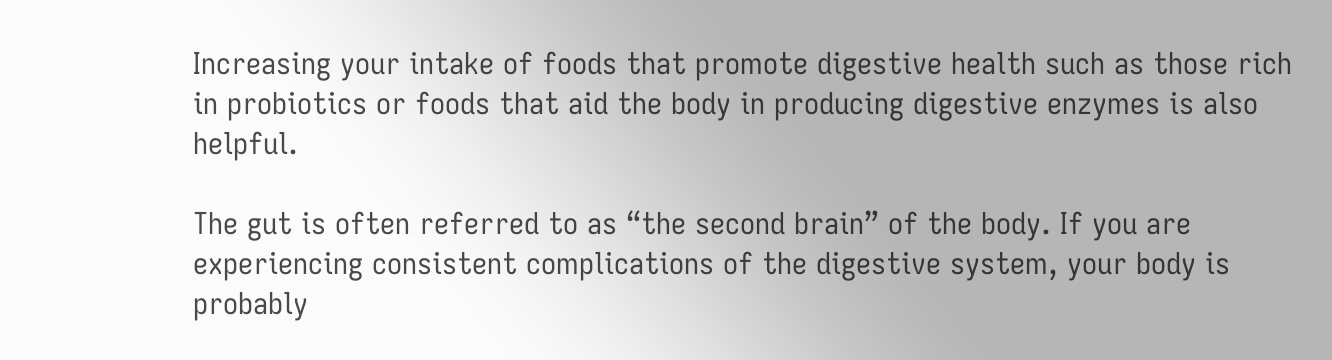Increasing your intake of foods that promote digestive health such as those rich in probiotics or foods that aid the body in producing digestive enzymes is also helpful.

The gut is often referred to as “the second brain” of the body. If you are experiencing consistent complications of the digestive system, your body is probably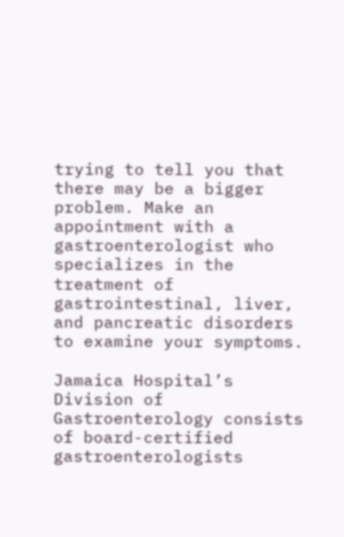trying to tell you that there may be a bigger problem. Make an appointment with a gastroenterologist who specializes in the treatment of gastrointestinal, liver, and pancreatic disorders to examine your symptoms.

Jamaica Hospital’s Division of Gastroenterology consists of board-certified gastroenterologists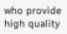who provide high quality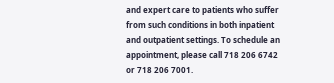and expert care to patients who suffer from such conditions in both inpatient and outpatient settings. To schedule an appointment, please call 718 206 6742 or 718 206 7001.